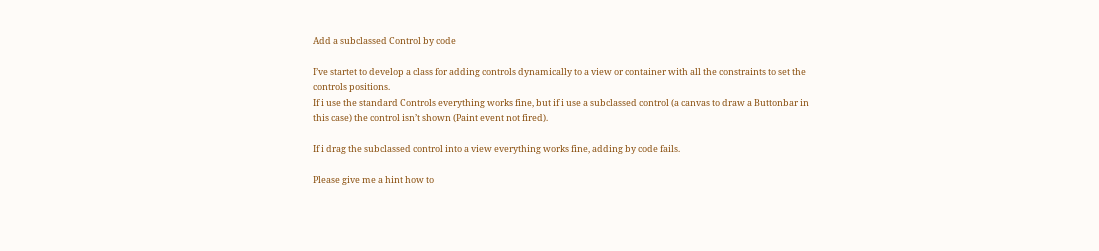Add a subclassed Control by code

I’ve startet to develop a class for adding controls dynamically to a view or container with all the constraints to set the controls positions.
If i use the standard Controls everything works fine, but if i use a subclassed control (a canvas to draw a Buttonbar in this case) the control isn’t shown (Paint event not fired).

If i drag the subclassed control into a view everything works fine, adding by code fails.

Please give me a hint how to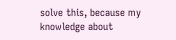solve this, because my knowledge about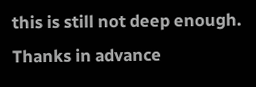this is still not deep enough.
Thanks in advance